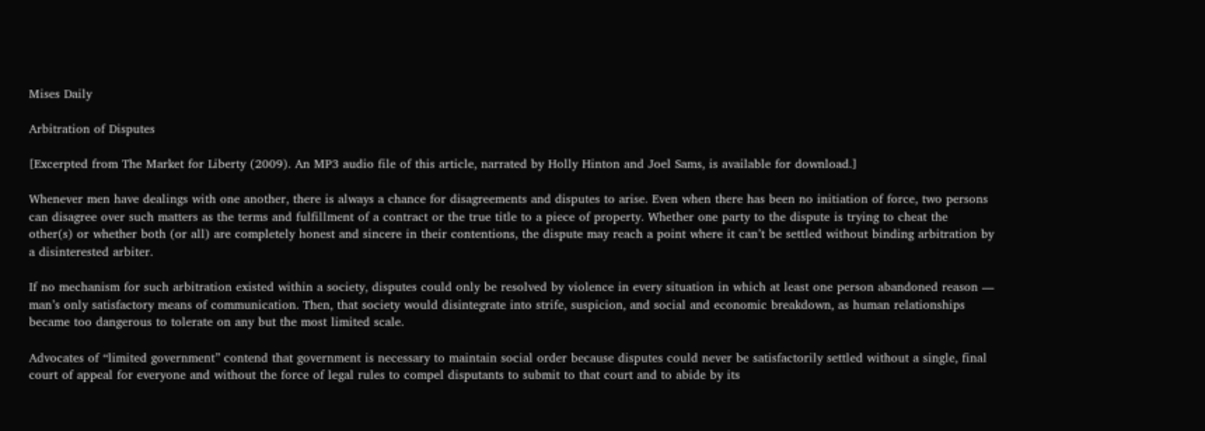Mises Daily

Arbitration of Disputes

[Excerpted from The Market for Liberty (2009). An MP3 audio file of this article, narrated by Holly Hinton and Joel Sams, is available for download.]

Whenever men have dealings with one another, there is always a chance for disagreements and disputes to arise. Even when there has been no initiation of force, two persons can disagree over such matters as the terms and fulfillment of a contract or the true title to a piece of property. Whether one party to the dispute is trying to cheat the other(s) or whether both (or all) are completely honest and sincere in their contentions, the dispute may reach a point where it can’t be settled without binding arbitration by a disinterested arbiter.

If no mechanism for such arbitration existed within a society, disputes could only be resolved by violence in every situation in which at least one person abandoned reason — man’s only satisfactory means of communication. Then, that society would disintegrate into strife, suspicion, and social and economic breakdown, as human relationships became too dangerous to tolerate on any but the most limited scale.

Advocates of “limited government” contend that government is necessary to maintain social order because disputes could never be satisfactorily settled without a single, final court of appeal for everyone and without the force of legal rules to compel disputants to submit to that court and to abide by its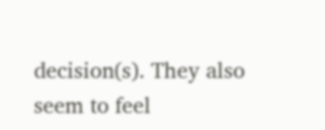decision(s). They also seem to feel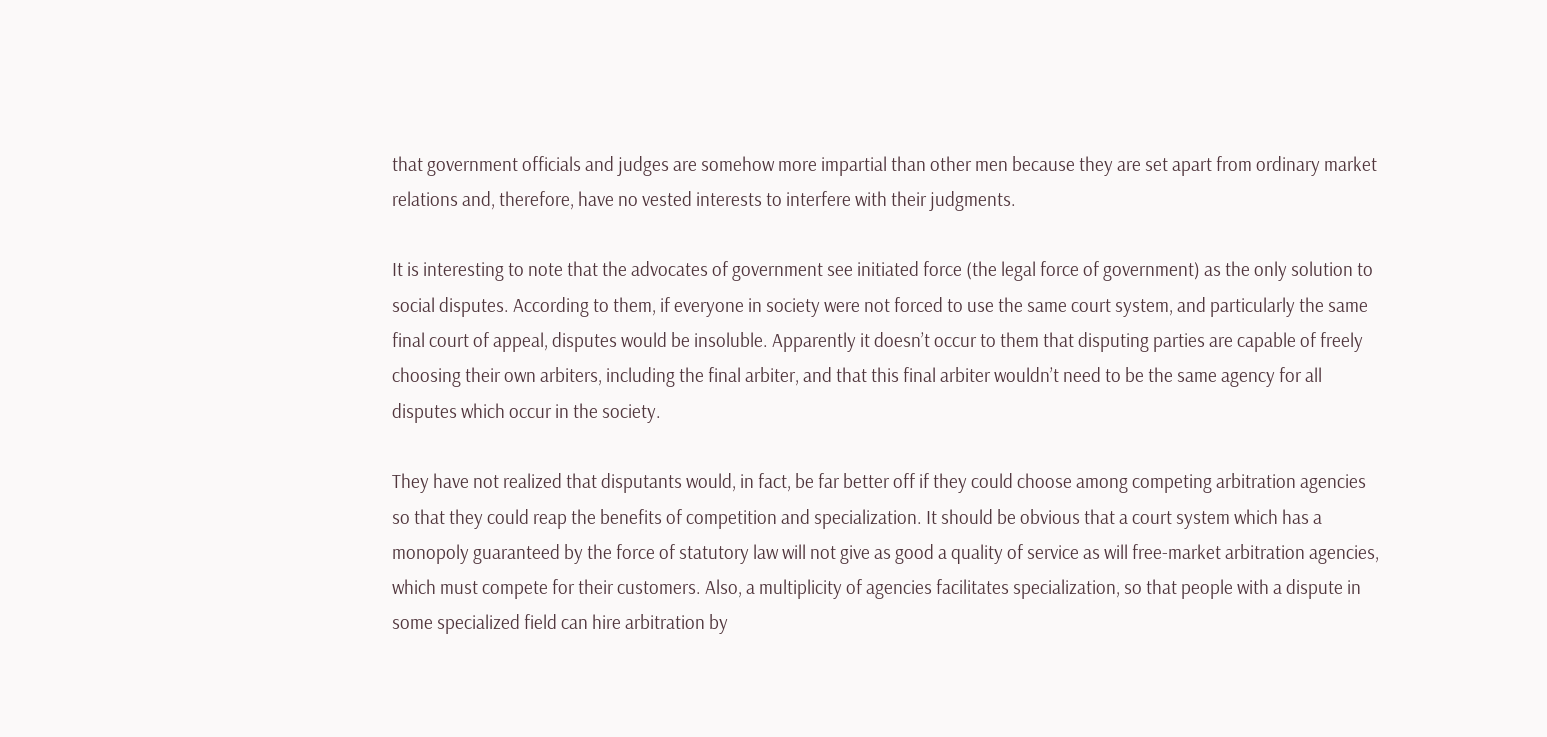that government officials and judges are somehow more impartial than other men because they are set apart from ordinary market relations and, therefore, have no vested interests to interfere with their judgments.

It is interesting to note that the advocates of government see initiated force (the legal force of government) as the only solution to social disputes. According to them, if everyone in society were not forced to use the same court system, and particularly the same final court of appeal, disputes would be insoluble. Apparently it doesn’t occur to them that disputing parties are capable of freely choosing their own arbiters, including the final arbiter, and that this final arbiter wouldn’t need to be the same agency for all disputes which occur in the society.

They have not realized that disputants would, in fact, be far better off if they could choose among competing arbitration agencies so that they could reap the benefits of competition and specialization. It should be obvious that a court system which has a monopoly guaranteed by the force of statutory law will not give as good a quality of service as will free-market arbitration agencies, which must compete for their customers. Also, a multiplicity of agencies facilitates specialization, so that people with a dispute in some specialized field can hire arbitration by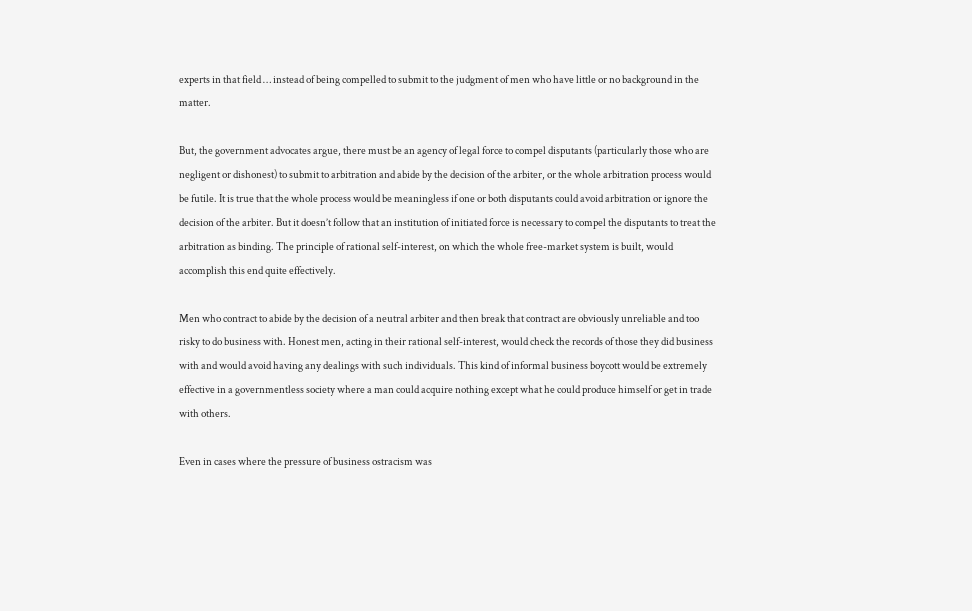experts in that field … instead of being compelled to submit to the judgment of men who have little or no background in the matter.

But, the government advocates argue, there must be an agency of legal force to compel disputants (particularly those who are negligent or dishonest) to submit to arbitration and abide by the decision of the arbiter, or the whole arbitration process would be futile. It is true that the whole process would be meaningless if one or both disputants could avoid arbitration or ignore the decision of the arbiter. But it doesn’t follow that an institution of initiated force is necessary to compel the disputants to treat the arbitration as binding. The principle of rational self-interest, on which the whole free-market system is built, would accomplish this end quite effectively.

Men who contract to abide by the decision of a neutral arbiter and then break that contract are obviously unreliable and too risky to do business with. Honest men, acting in their rational self-interest, would check the records of those they did business with and would avoid having any dealings with such individuals. This kind of informal business boycott would be extremely effective in a governmentless society where a man could acquire nothing except what he could produce himself or get in trade with others.

Even in cases where the pressure of business ostracism was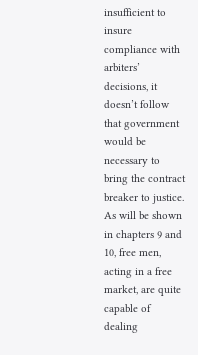insufficient to insure compliance with arbiters’ decisions, it doesn’t follow that government would be necessary to bring the contract breaker to justice. As will be shown in chapters 9 and 10, free men, acting in a free market, are quite capable of dealing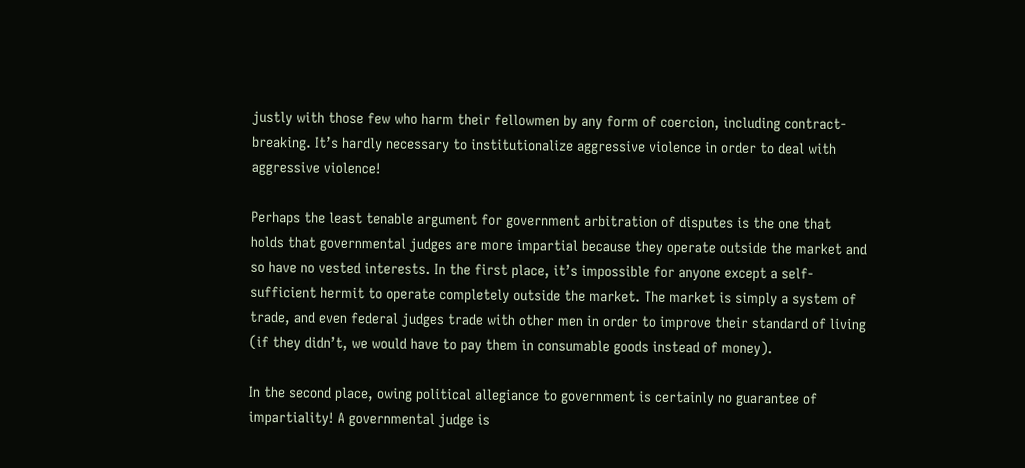justly with those few who harm their fellowmen by any form of coercion, including contract-breaking. It’s hardly necessary to institutionalize aggressive violence in order to deal with aggressive violence!

Perhaps the least tenable argument for government arbitration of disputes is the one that holds that governmental judges are more impartial because they operate outside the market and so have no vested interests. In the first place, it’s impossible for anyone except a self-sufficient hermit to operate completely outside the market. The market is simply a system of trade, and even federal judges trade with other men in order to improve their standard of living (if they didn’t, we would have to pay them in consumable goods instead of money).

In the second place, owing political allegiance to government is certainly no guarantee of impartiality! A governmental judge is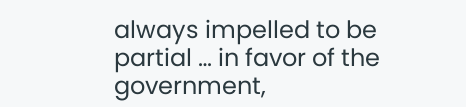always impelled to be partial … in favor of the government,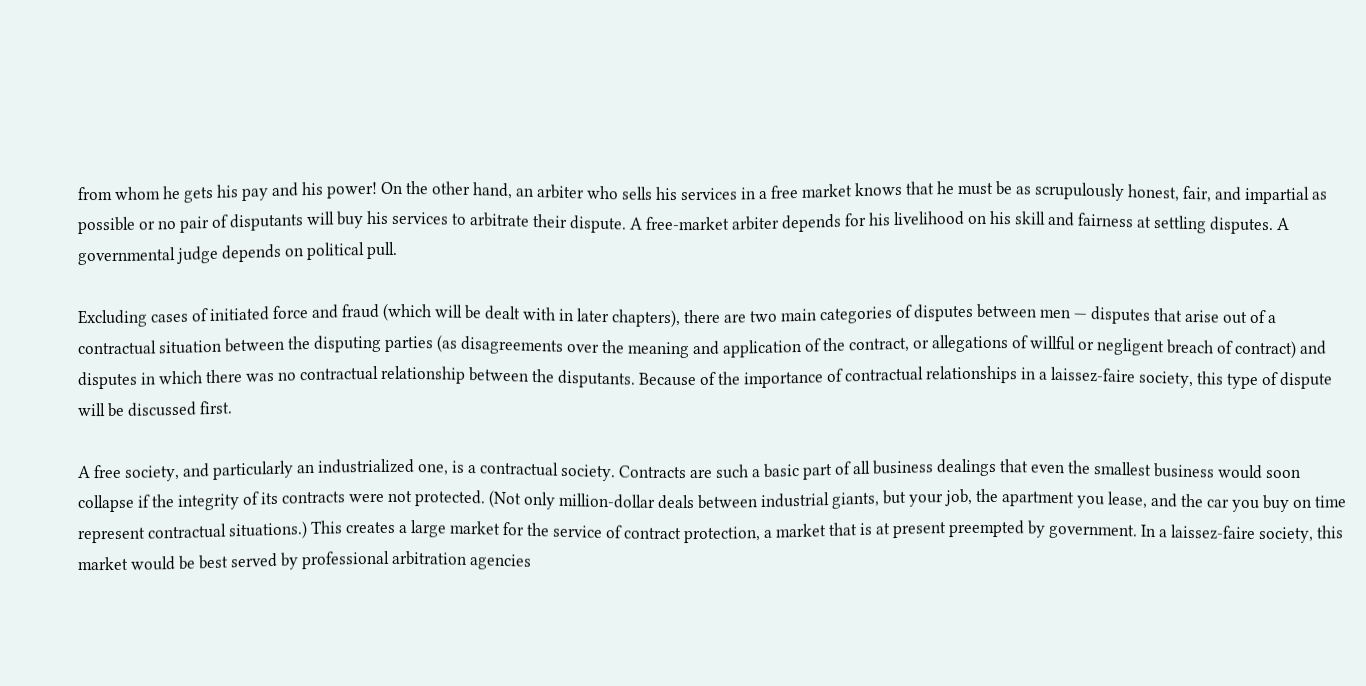from whom he gets his pay and his power! On the other hand, an arbiter who sells his services in a free market knows that he must be as scrupulously honest, fair, and impartial as possible or no pair of disputants will buy his services to arbitrate their dispute. A free-market arbiter depends for his livelihood on his skill and fairness at settling disputes. A governmental judge depends on political pull.

Excluding cases of initiated force and fraud (which will be dealt with in later chapters), there are two main categories of disputes between men — disputes that arise out of a contractual situation between the disputing parties (as disagreements over the meaning and application of the contract, or allegations of willful or negligent breach of contract) and disputes in which there was no contractual relationship between the disputants. Because of the importance of contractual relationships in a laissez-faire society, this type of dispute will be discussed first.

A free society, and particularly an industrialized one, is a contractual society. Contracts are such a basic part of all business dealings that even the smallest business would soon collapse if the integrity of its contracts were not protected. (Not only million-dollar deals between industrial giants, but your job, the apartment you lease, and the car you buy on time represent contractual situations.) This creates a large market for the service of contract protection, a market that is at present preempted by government. In a laissez-faire society, this market would be best served by professional arbitration agencies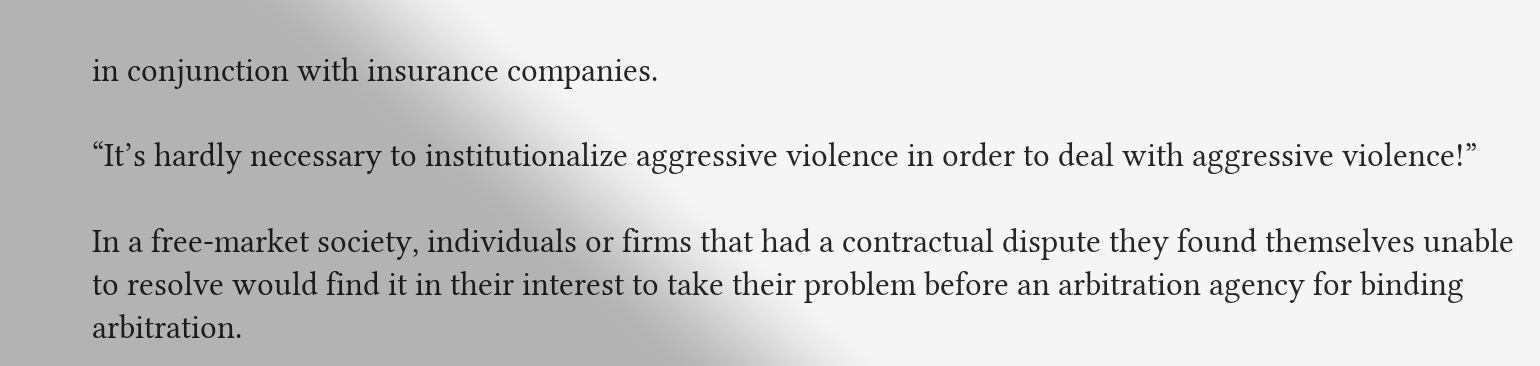in conjunction with insurance companies.

“It’s hardly necessary to institutionalize aggressive violence in order to deal with aggressive violence!”

In a free-market society, individuals or firms that had a contractual dispute they found themselves unable to resolve would find it in their interest to take their problem before an arbitration agency for binding arbitration.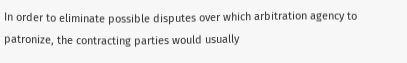In order to eliminate possible disputes over which arbitration agency to patronize, the contracting parties would usually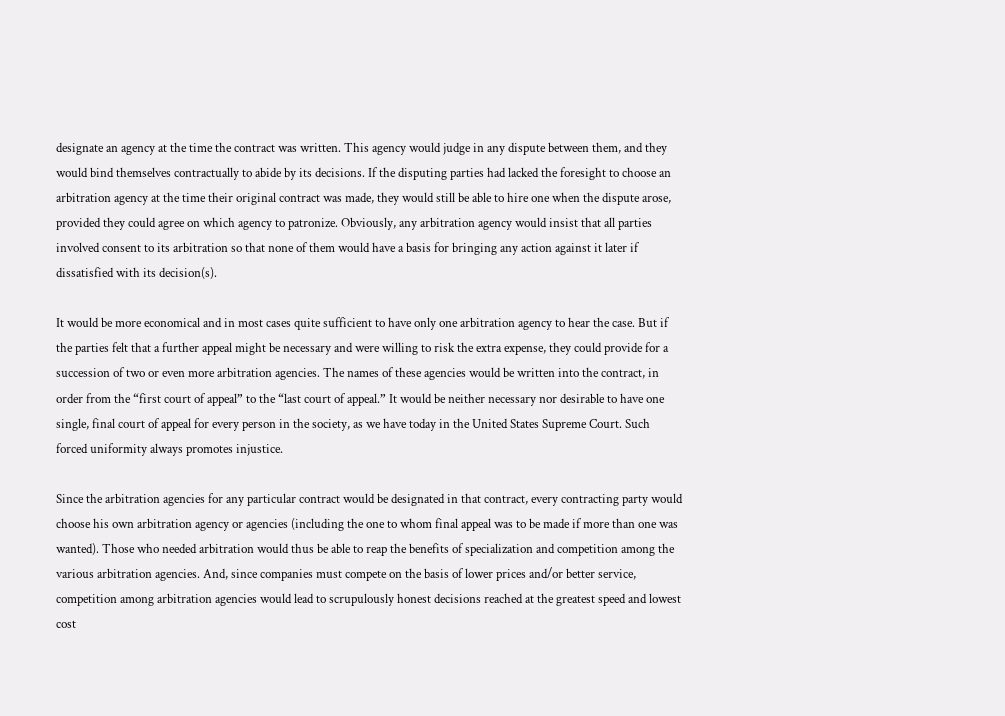designate an agency at the time the contract was written. This agency would judge in any dispute between them, and they would bind themselves contractually to abide by its decisions. If the disputing parties had lacked the foresight to choose an arbitration agency at the time their original contract was made, they would still be able to hire one when the dispute arose, provided they could agree on which agency to patronize. Obviously, any arbitration agency would insist that all parties involved consent to its arbitration so that none of them would have a basis for bringing any action against it later if dissatisfied with its decision(s).

It would be more economical and in most cases quite sufficient to have only one arbitration agency to hear the case. But if the parties felt that a further appeal might be necessary and were willing to risk the extra expense, they could provide for a succession of two or even more arbitration agencies. The names of these agencies would be written into the contract, in order from the “first court of appeal” to the “last court of appeal.” It would be neither necessary nor desirable to have one single, final court of appeal for every person in the society, as we have today in the United States Supreme Court. Such forced uniformity always promotes injustice.

Since the arbitration agencies for any particular contract would be designated in that contract, every contracting party would choose his own arbitration agency or agencies (including the one to whom final appeal was to be made if more than one was wanted). Those who needed arbitration would thus be able to reap the benefits of specialization and competition among the various arbitration agencies. And, since companies must compete on the basis of lower prices and/or better service, competition among arbitration agencies would lead to scrupulously honest decisions reached at the greatest speed and lowest cost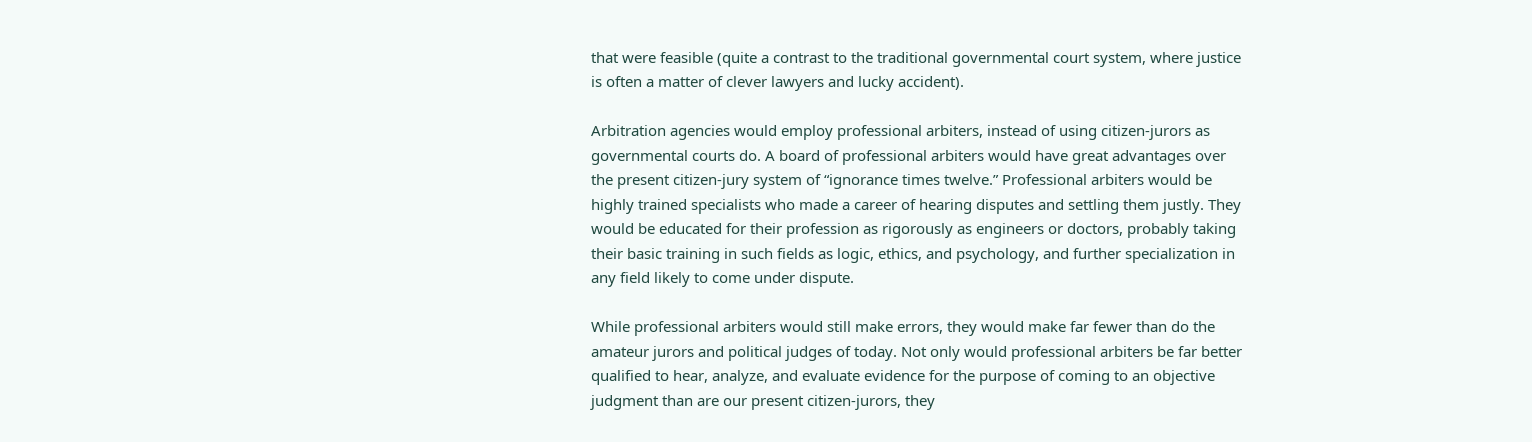that were feasible (quite a contrast to the traditional governmental court system, where justice is often a matter of clever lawyers and lucky accident).

Arbitration agencies would employ professional arbiters, instead of using citizen-jurors as governmental courts do. A board of professional arbiters would have great advantages over the present citizen-jury system of “ignorance times twelve.” Professional arbiters would be highly trained specialists who made a career of hearing disputes and settling them justly. They would be educated for their profession as rigorously as engineers or doctors, probably taking their basic training in such fields as logic, ethics, and psychology, and further specialization in any field likely to come under dispute.

While professional arbiters would still make errors, they would make far fewer than do the amateur jurors and political judges of today. Not only would professional arbiters be far better qualified to hear, analyze, and evaluate evidence for the purpose of coming to an objective judgment than are our present citizen-jurors, they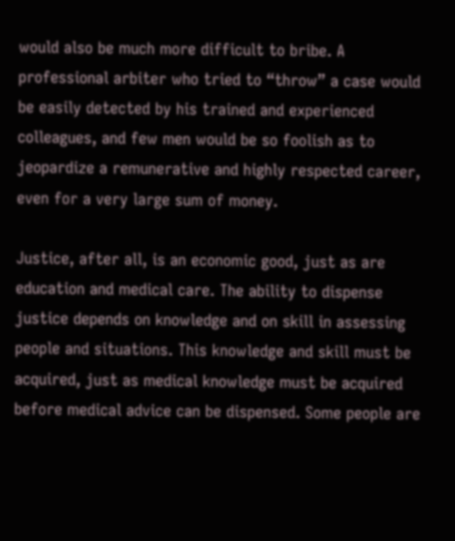would also be much more difficult to bribe. A professional arbiter who tried to “throw” a case would be easily detected by his trained and experienced colleagues, and few men would be so foolish as to jeopardize a remunerative and highly respected career, even for a very large sum of money.

Justice, after all, is an economic good, just as are education and medical care. The ability to dispense justice depends on knowledge and on skill in assessing people and situations. This knowledge and skill must be acquired, just as medical knowledge must be acquired before medical advice can be dispensed. Some people are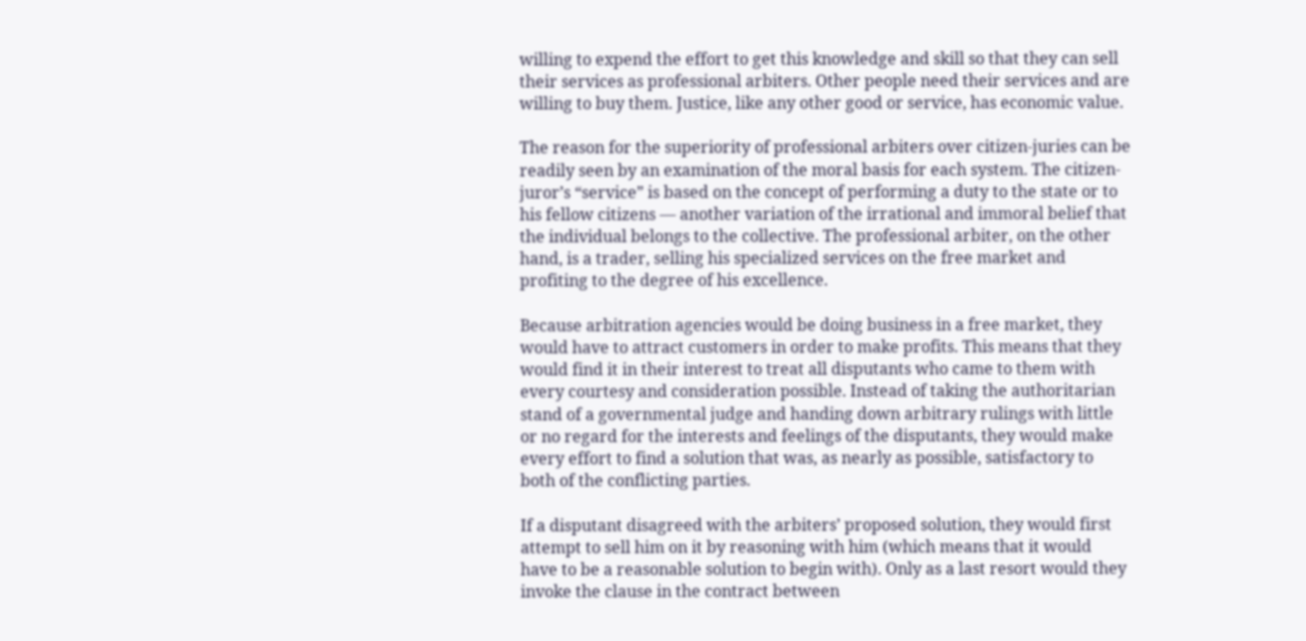willing to expend the effort to get this knowledge and skill so that they can sell their services as professional arbiters. Other people need their services and are willing to buy them. Justice, like any other good or service, has economic value.

The reason for the superiority of professional arbiters over citizen-juries can be readily seen by an examination of the moral basis for each system. The citizen-juror’s “service” is based on the concept of performing a duty to the state or to his fellow citizens — another variation of the irrational and immoral belief that the individual belongs to the collective. The professional arbiter, on the other hand, is a trader, selling his specialized services on the free market and profiting to the degree of his excellence.

Because arbitration agencies would be doing business in a free market, they would have to attract customers in order to make profits. This means that they would find it in their interest to treat all disputants who came to them with every courtesy and consideration possible. Instead of taking the authoritarian stand of a governmental judge and handing down arbitrary rulings with little or no regard for the interests and feelings of the disputants, they would make every effort to find a solution that was, as nearly as possible, satisfactory to both of the conflicting parties.

If a disputant disagreed with the arbiters’ proposed solution, they would first attempt to sell him on it by reasoning with him (which means that it would have to be a reasonable solution to begin with). Only as a last resort would they invoke the clause in the contract between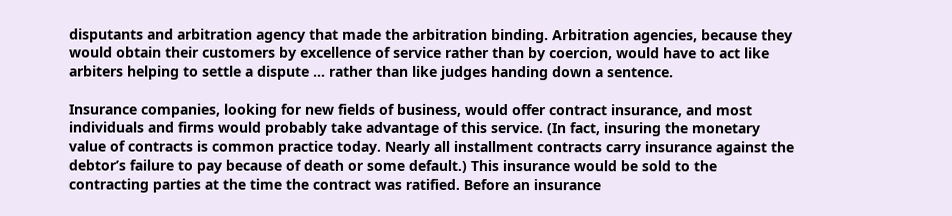disputants and arbitration agency that made the arbitration binding. Arbitration agencies, because they would obtain their customers by excellence of service rather than by coercion, would have to act like arbiters helping to settle a dispute … rather than like judges handing down a sentence.

Insurance companies, looking for new fields of business, would offer contract insurance, and most individuals and firms would probably take advantage of this service. (In fact, insuring the monetary value of contracts is common practice today. Nearly all installment contracts carry insurance against the debtor’s failure to pay because of death or some default.) This insurance would be sold to the contracting parties at the time the contract was ratified. Before an insurance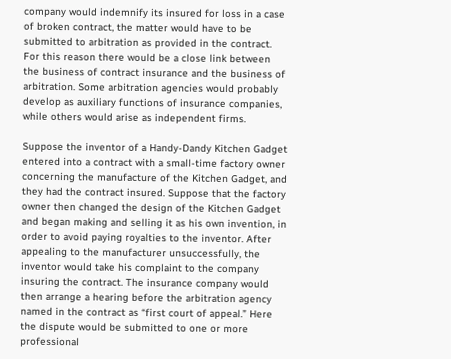company would indemnify its insured for loss in a case of broken contract, the matter would have to be submitted to arbitration as provided in the contract. For this reason there would be a close link between the business of contract insurance and the business of arbitration. Some arbitration agencies would probably develop as auxiliary functions of insurance companies, while others would arise as independent firms.

Suppose the inventor of a Handy-Dandy Kitchen Gadget entered into a contract with a small-time factory owner concerning the manufacture of the Kitchen Gadget, and they had the contract insured. Suppose that the factory owner then changed the design of the Kitchen Gadget and began making and selling it as his own invention, in order to avoid paying royalties to the inventor. After appealing to the manufacturer unsuccessfully, the inventor would take his complaint to the company insuring the contract. The insurance company would then arrange a hearing before the arbitration agency named in the contract as “first court of appeal.” Here the dispute would be submitted to one or more professional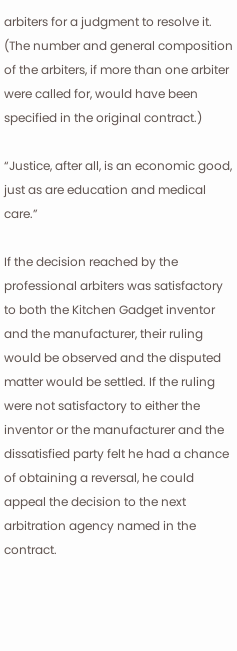arbiters for a judgment to resolve it. (The number and general composition of the arbiters, if more than one arbiter were called for, would have been specified in the original contract.)

“Justice, after all, is an economic good, just as are education and medical care.”

If the decision reached by the professional arbiters was satisfactory to both the Kitchen Gadget inventor and the manufacturer, their ruling would be observed and the disputed matter would be settled. If the ruling were not satisfactory to either the inventor or the manufacturer and the dissatisfied party felt he had a chance of obtaining a reversal, he could appeal the decision to the next arbitration agency named in the contract.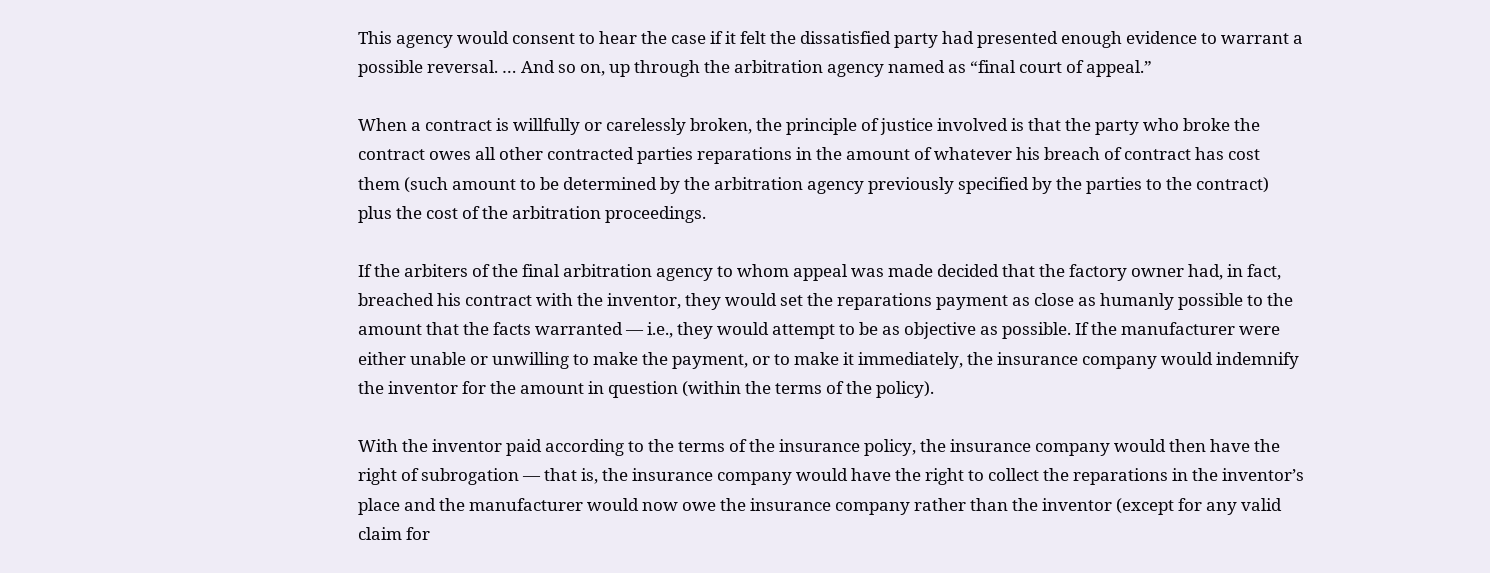This agency would consent to hear the case if it felt the dissatisfied party had presented enough evidence to warrant a possible reversal. … And so on, up through the arbitration agency named as “final court of appeal.”

When a contract is willfully or carelessly broken, the principle of justice involved is that the party who broke the contract owes all other contracted parties reparations in the amount of whatever his breach of contract has cost them (such amount to be determined by the arbitration agency previously specified by the parties to the contract) plus the cost of the arbitration proceedings.

If the arbiters of the final arbitration agency to whom appeal was made decided that the factory owner had, in fact, breached his contract with the inventor, they would set the reparations payment as close as humanly possible to the amount that the facts warranted — i.e., they would attempt to be as objective as possible. If the manufacturer were either unable or unwilling to make the payment, or to make it immediately, the insurance company would indemnify the inventor for the amount in question (within the terms of the policy).

With the inventor paid according to the terms of the insurance policy, the insurance company would then have the right of subrogation — that is, the insurance company would have the right to collect the reparations in the inventor’s place and the manufacturer would now owe the insurance company rather than the inventor (except for any valid claim for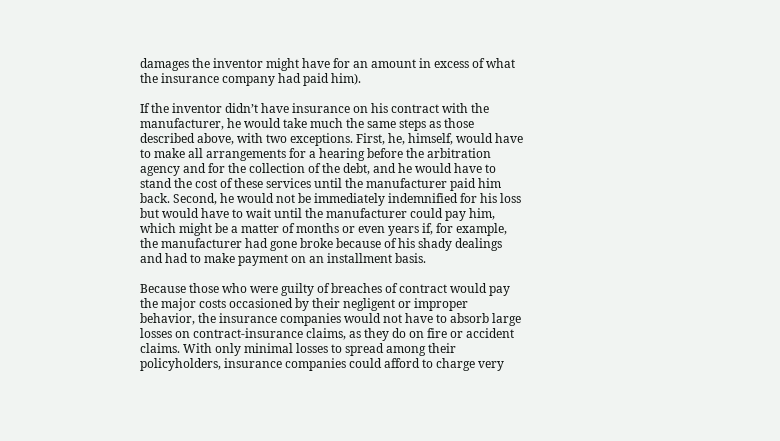damages the inventor might have for an amount in excess of what the insurance company had paid him).

If the inventor didn’t have insurance on his contract with the manufacturer, he would take much the same steps as those described above, with two exceptions. First, he, himself, would have to make all arrangements for a hearing before the arbitration agency and for the collection of the debt, and he would have to stand the cost of these services until the manufacturer paid him back. Second, he would not be immediately indemnified for his loss but would have to wait until the manufacturer could pay him, which might be a matter of months or even years if, for example, the manufacturer had gone broke because of his shady dealings and had to make payment on an installment basis.

Because those who were guilty of breaches of contract would pay the major costs occasioned by their negligent or improper behavior, the insurance companies would not have to absorb large losses on contract-insurance claims, as they do on fire or accident claims. With only minimal losses to spread among their policyholders, insurance companies could afford to charge very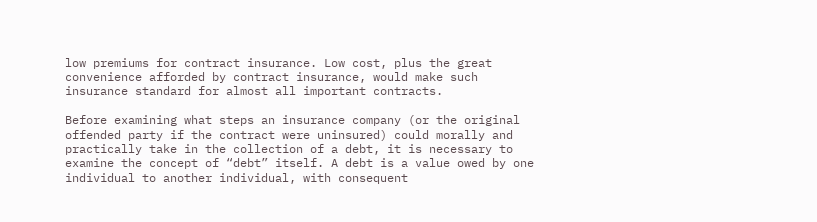low premiums for contract insurance. Low cost, plus the great convenience afforded by contract insurance, would make such insurance standard for almost all important contracts.

Before examining what steps an insurance company (or the original offended party if the contract were uninsured) could morally and practically take in the collection of a debt, it is necessary to examine the concept of “debt” itself. A debt is a value owed by one individual to another individual, with consequent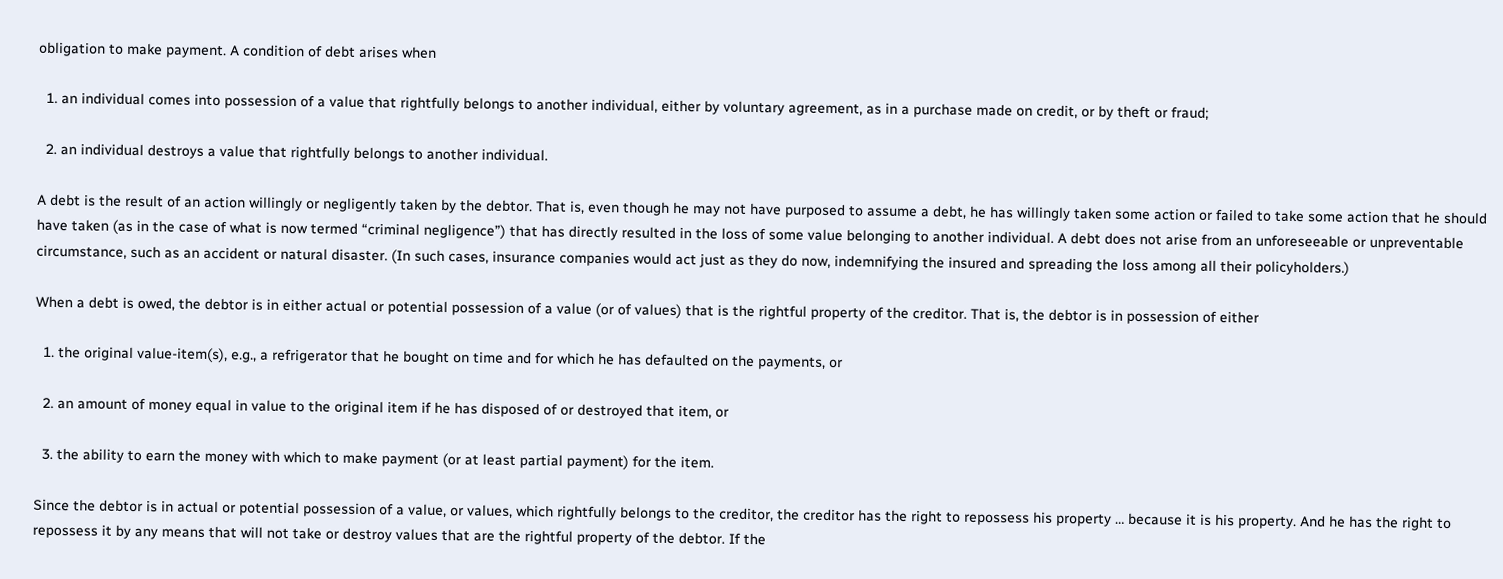obligation to make payment. A condition of debt arises when

  1. an individual comes into possession of a value that rightfully belongs to another individual, either by voluntary agreement, as in a purchase made on credit, or by theft or fraud;

  2. an individual destroys a value that rightfully belongs to another individual.

A debt is the result of an action willingly or negligently taken by the debtor. That is, even though he may not have purposed to assume a debt, he has willingly taken some action or failed to take some action that he should have taken (as in the case of what is now termed “criminal negligence”) that has directly resulted in the loss of some value belonging to another individual. A debt does not arise from an unforeseeable or unpreventable circumstance, such as an accident or natural disaster. (In such cases, insurance companies would act just as they do now, indemnifying the insured and spreading the loss among all their policyholders.)

When a debt is owed, the debtor is in either actual or potential possession of a value (or of values) that is the rightful property of the creditor. That is, the debtor is in possession of either

  1. the original value-item(s), e.g., a refrigerator that he bought on time and for which he has defaulted on the payments, or

  2. an amount of money equal in value to the original item if he has disposed of or destroyed that item, or

  3. the ability to earn the money with which to make payment (or at least partial payment) for the item.

Since the debtor is in actual or potential possession of a value, or values, which rightfully belongs to the creditor, the creditor has the right to repossess his property … because it is his property. And he has the right to repossess it by any means that will not take or destroy values that are the rightful property of the debtor. If the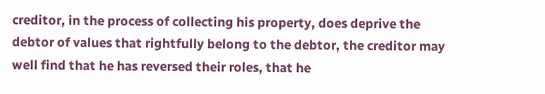creditor, in the process of collecting his property, does deprive the debtor of values that rightfully belong to the debtor, the creditor may well find that he has reversed their roles, that he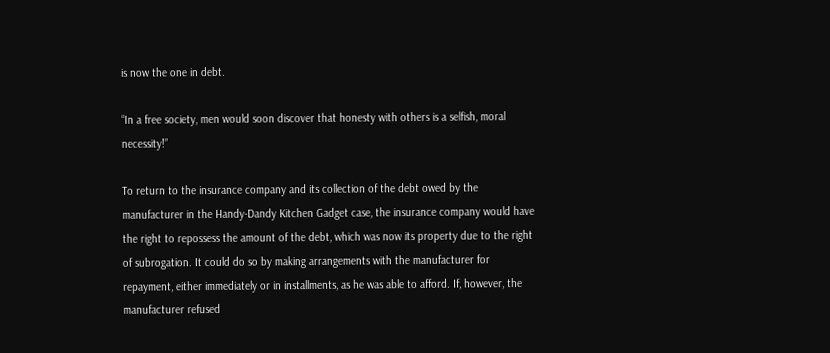is now the one in debt.

“In a free society, men would soon discover that honesty with others is a selfish, moral necessity!”

To return to the insurance company and its collection of the debt owed by the manufacturer in the Handy-Dandy Kitchen Gadget case, the insurance company would have the right to repossess the amount of the debt, which was now its property due to the right of subrogation. It could do so by making arrangements with the manufacturer for repayment, either immediately or in installments, as he was able to afford. If, however, the manufacturer refused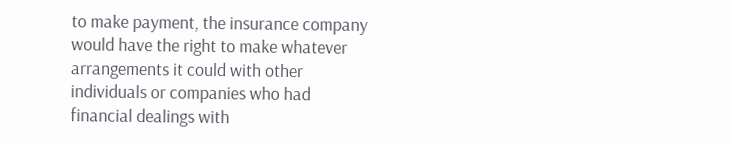to make payment, the insurance company would have the right to make whatever arrangements it could with other individuals or companies who had financial dealings with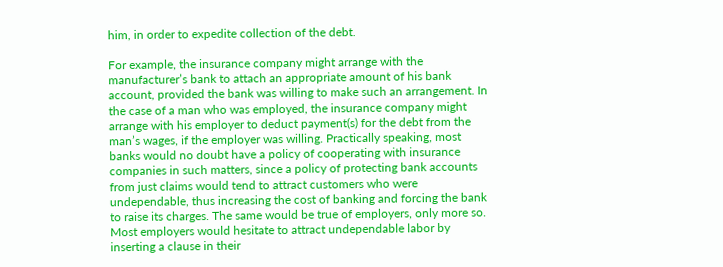him, in order to expedite collection of the debt.

For example, the insurance company might arrange with the manufacturer’s bank to attach an appropriate amount of his bank account, provided the bank was willing to make such an arrangement. In the case of a man who was employed, the insurance company might arrange with his employer to deduct payment(s) for the debt from the man’s wages, if the employer was willing. Practically speaking, most banks would no doubt have a policy of cooperating with insurance companies in such matters, since a policy of protecting bank accounts from just claims would tend to attract customers who were undependable, thus increasing the cost of banking and forcing the bank to raise its charges. The same would be true of employers, only more so. Most employers would hesitate to attract undependable labor by inserting a clause in their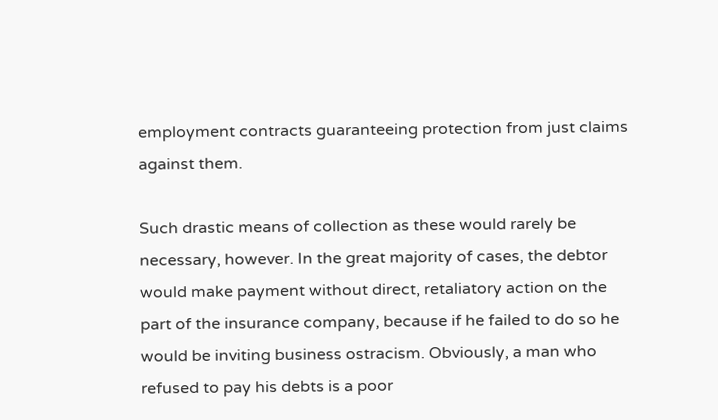employment contracts guaranteeing protection from just claims against them.

Such drastic means of collection as these would rarely be necessary, however. In the great majority of cases, the debtor would make payment without direct, retaliatory action on the part of the insurance company, because if he failed to do so he would be inviting business ostracism. Obviously, a man who refused to pay his debts is a poor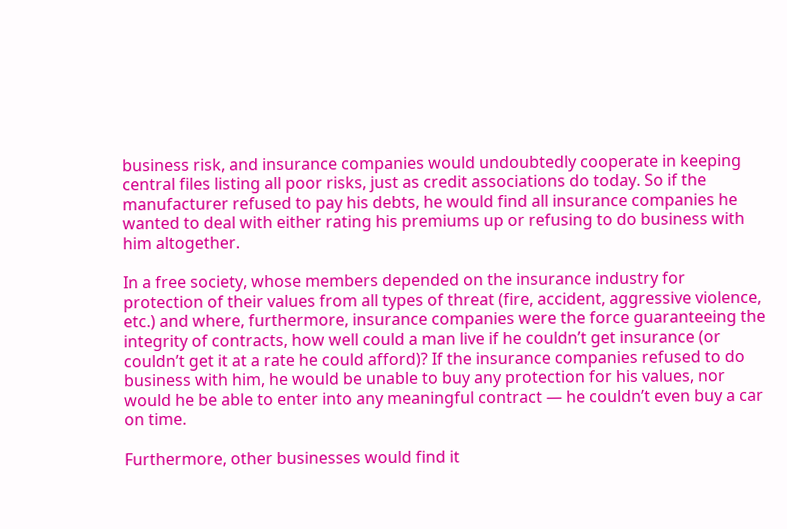business risk, and insurance companies would undoubtedly cooperate in keeping central files listing all poor risks, just as credit associations do today. So if the manufacturer refused to pay his debts, he would find all insurance companies he wanted to deal with either rating his premiums up or refusing to do business with him altogether.

In a free society, whose members depended on the insurance industry for protection of their values from all types of threat (fire, accident, aggressive violence, etc.) and where, furthermore, insurance companies were the force guaranteeing the integrity of contracts, how well could a man live if he couldn’t get insurance (or couldn’t get it at a rate he could afford)? If the insurance companies refused to do business with him, he would be unable to buy any protection for his values, nor would he be able to enter into any meaningful contract — he couldn’t even buy a car on time.

Furthermore, other businesses would find it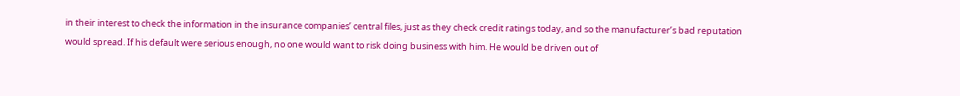in their interest to check the information in the insurance companies’ central files, just as they check credit ratings today, and so the manufacturer’s bad reputation would spread. If his default were serious enough, no one would want to risk doing business with him. He would be driven out of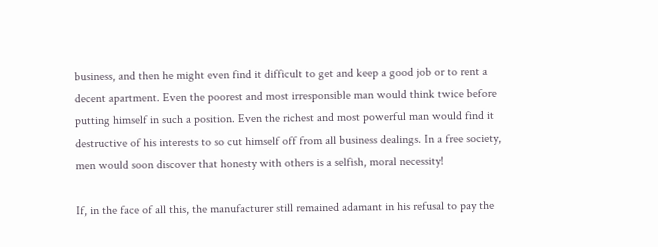business, and then he might even find it difficult to get and keep a good job or to rent a decent apartment. Even the poorest and most irresponsible man would think twice before putting himself in such a position. Even the richest and most powerful man would find it destructive of his interests to so cut himself off from all business dealings. In a free society, men would soon discover that honesty with others is a selfish, moral necessity!

If, in the face of all this, the manufacturer still remained adamant in his refusal to pay the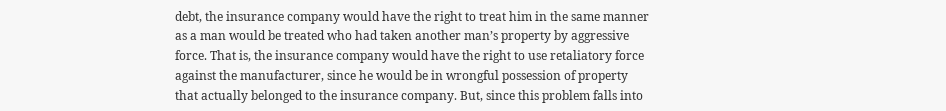debt, the insurance company would have the right to treat him in the same manner as a man would be treated who had taken another man’s property by aggressive force. That is, the insurance company would have the right to use retaliatory force against the manufacturer, since he would be in wrongful possession of property that actually belonged to the insurance company. But, since this problem falls into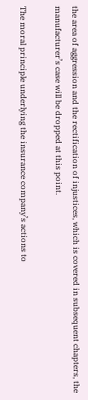the area of aggression and the rectification of injustices, which is covered in subsequent chapters, the manufacturer’s case will be dropped at this point.

The moral principle underlying the insurance company’s actions to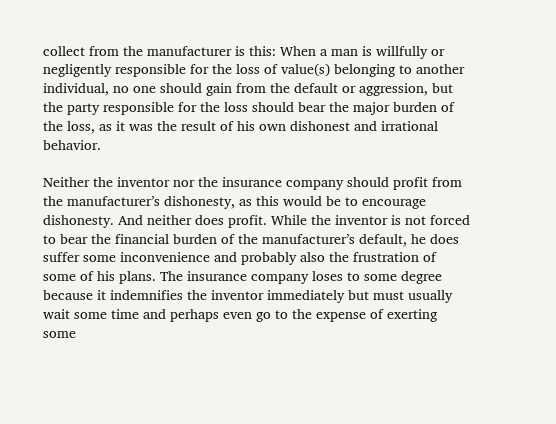collect from the manufacturer is this: When a man is willfully or negligently responsible for the loss of value(s) belonging to another individual, no one should gain from the default or aggression, but the party responsible for the loss should bear the major burden of the loss, as it was the result of his own dishonest and irrational behavior.

Neither the inventor nor the insurance company should profit from the manufacturer’s dishonesty, as this would be to encourage dishonesty. And neither does profit. While the inventor is not forced to bear the financial burden of the manufacturer’s default, he does suffer some inconvenience and probably also the frustration of some of his plans. The insurance company loses to some degree because it indemnifies the inventor immediately but must usually wait some time and perhaps even go to the expense of exerting some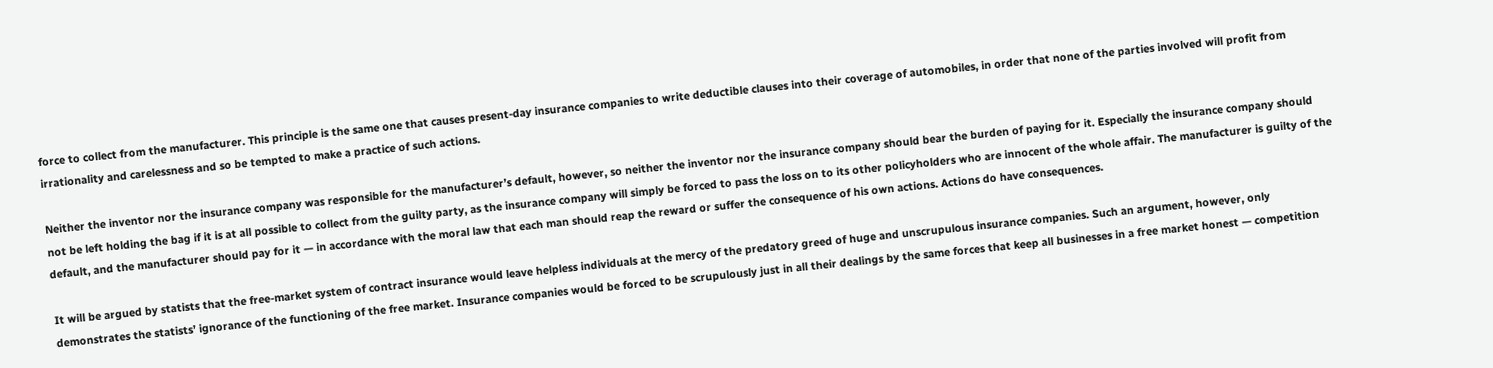force to collect from the manufacturer. This principle is the same one that causes present-day insurance companies to write deductible clauses into their coverage of automobiles, in order that none of the parties involved will profit from irrationality and carelessness and so be tempted to make a practice of such actions.

Neither the inventor nor the insurance company was responsible for the manufacturer’s default, however, so neither the inventor nor the insurance company should bear the burden of paying for it. Especially the insurance company should not be left holding the bag if it is at all possible to collect from the guilty party, as the insurance company will simply be forced to pass the loss on to its other policyholders who are innocent of the whole affair. The manufacturer is guilty of the default, and the manufacturer should pay for it — in accordance with the moral law that each man should reap the reward or suffer the consequence of his own actions. Actions do have consequences.

It will be argued by statists that the free-market system of contract insurance would leave helpless individuals at the mercy of the predatory greed of huge and unscrupulous insurance companies. Such an argument, however, only demonstrates the statists’ ignorance of the functioning of the free market. Insurance companies would be forced to be scrupulously just in all their dealings by the same forces that keep all businesses in a free market honest — competition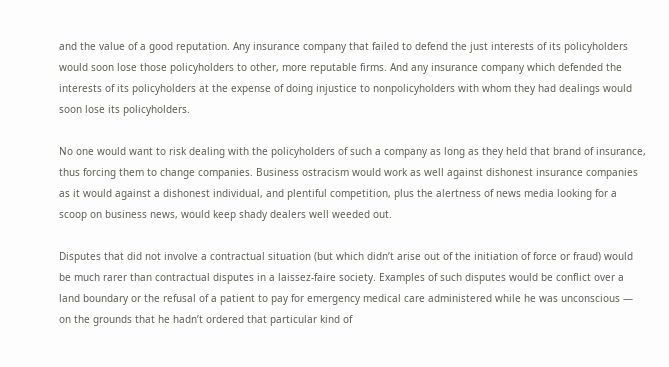and the value of a good reputation. Any insurance company that failed to defend the just interests of its policyholders would soon lose those policyholders to other, more reputable firms. And any insurance company which defended the interests of its policyholders at the expense of doing injustice to nonpolicyholders with whom they had dealings would soon lose its policyholders.

No one would want to risk dealing with the policyholders of such a company as long as they held that brand of insurance, thus forcing them to change companies. Business ostracism would work as well against dishonest insurance companies as it would against a dishonest individual, and plentiful competition, plus the alertness of news media looking for a scoop on business news, would keep shady dealers well weeded out.

Disputes that did not involve a contractual situation (but which didn’t arise out of the initiation of force or fraud) would be much rarer than contractual disputes in a laissez-faire society. Examples of such disputes would be conflict over a land boundary or the refusal of a patient to pay for emergency medical care administered while he was unconscious — on the grounds that he hadn’t ordered that particular kind of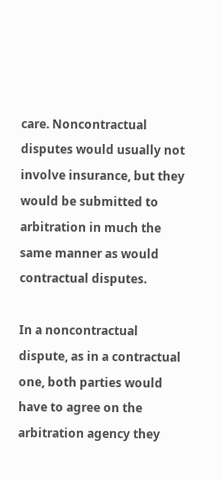care. Noncontractual disputes would usually not involve insurance, but they would be submitted to arbitration in much the same manner as would contractual disputes.

In a noncontractual dispute, as in a contractual one, both parties would have to agree on the arbitration agency they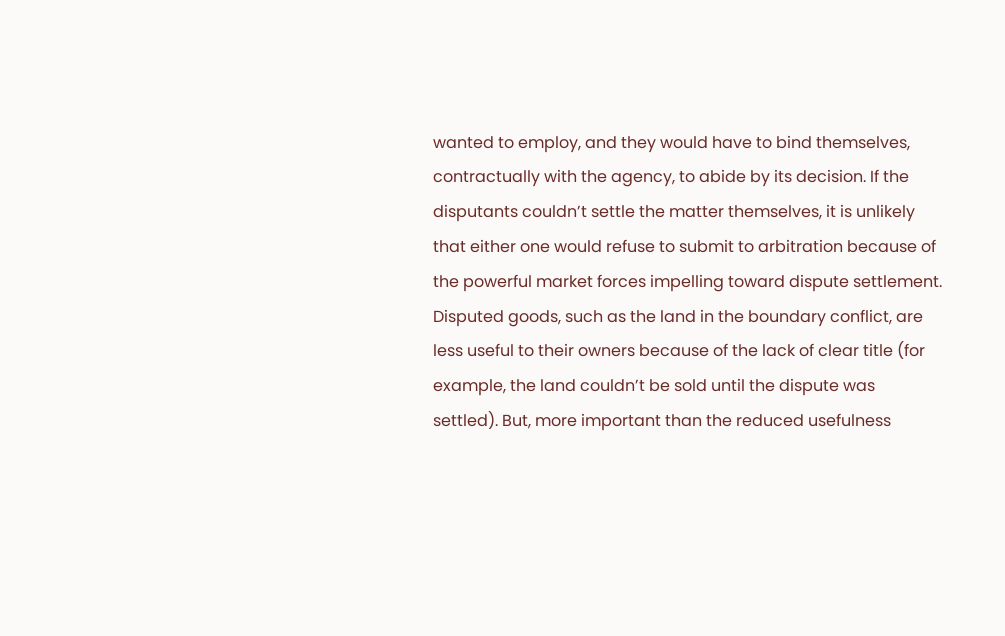wanted to employ, and they would have to bind themselves, contractually with the agency, to abide by its decision. If the disputants couldn’t settle the matter themselves, it is unlikely that either one would refuse to submit to arbitration because of the powerful market forces impelling toward dispute settlement. Disputed goods, such as the land in the boundary conflict, are less useful to their owners because of the lack of clear title (for example, the land couldn’t be sold until the dispute was settled). But, more important than the reduced usefulness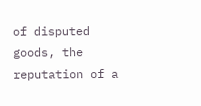of disputed goods, the reputation of a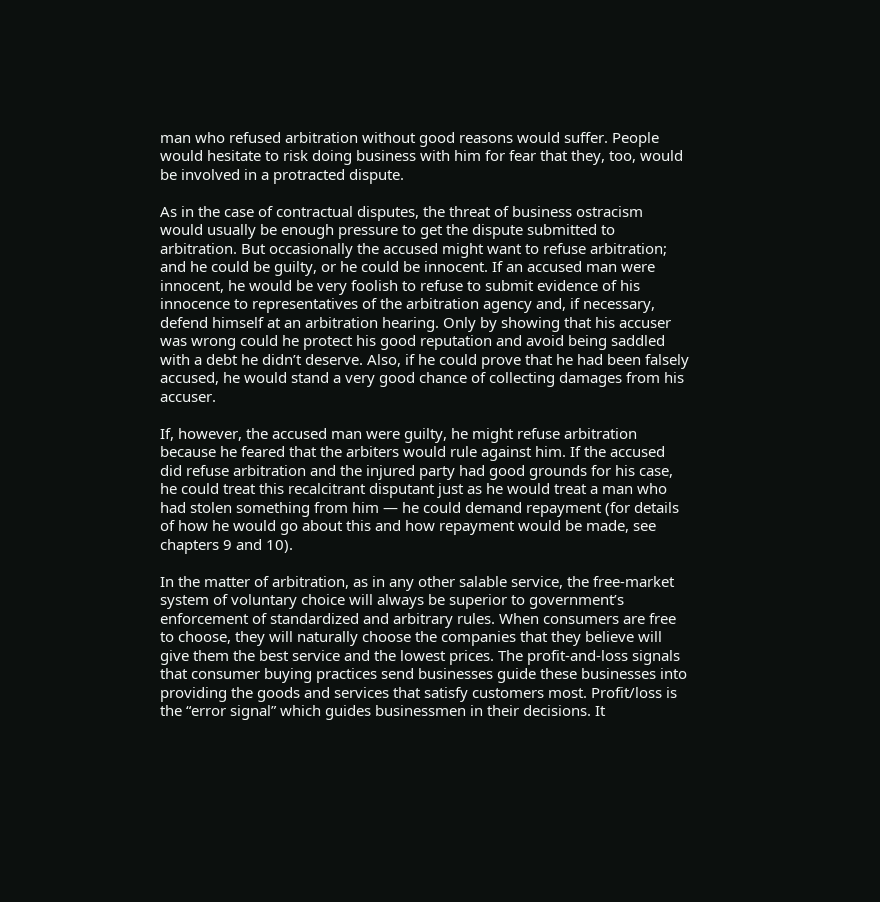man who refused arbitration without good reasons would suffer. People would hesitate to risk doing business with him for fear that they, too, would be involved in a protracted dispute.

As in the case of contractual disputes, the threat of business ostracism would usually be enough pressure to get the dispute submitted to arbitration. But occasionally the accused might want to refuse arbitration; and he could be guilty, or he could be innocent. If an accused man were innocent, he would be very foolish to refuse to submit evidence of his innocence to representatives of the arbitration agency and, if necessary, defend himself at an arbitration hearing. Only by showing that his accuser was wrong could he protect his good reputation and avoid being saddled with a debt he didn’t deserve. Also, if he could prove that he had been falsely accused, he would stand a very good chance of collecting damages from his accuser.

If, however, the accused man were guilty, he might refuse arbitration because he feared that the arbiters would rule against him. If the accused did refuse arbitration and the injured party had good grounds for his case, he could treat this recalcitrant disputant just as he would treat a man who had stolen something from him — he could demand repayment (for details of how he would go about this and how repayment would be made, see chapters 9 and 10).

In the matter of arbitration, as in any other salable service, the free-market system of voluntary choice will always be superior to government’s enforcement of standardized and arbitrary rules. When consumers are free to choose, they will naturally choose the companies that they believe will give them the best service and the lowest prices. The profit-and-loss signals that consumer buying practices send businesses guide these businesses into providing the goods and services that satisfy customers most. Profit/loss is the “error signal” which guides businessmen in their decisions. It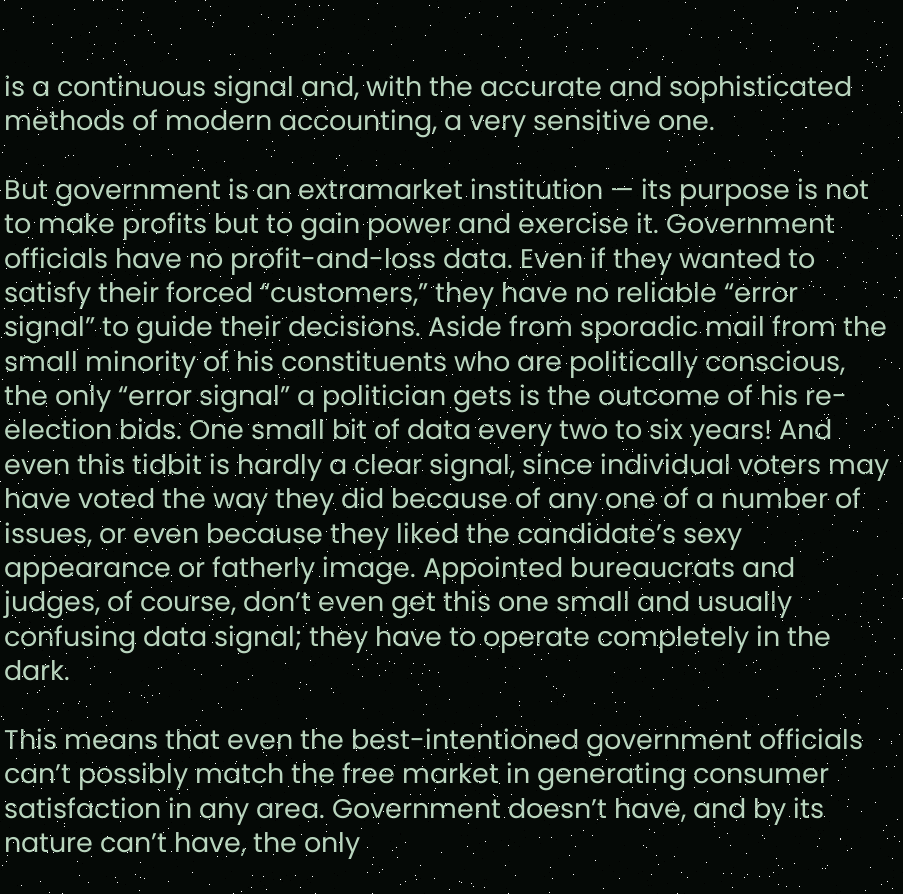is a continuous signal and, with the accurate and sophisticated methods of modern accounting, a very sensitive one.

But government is an extramarket institution — its purpose is not to make profits but to gain power and exercise it. Government officials have no profit-and-loss data. Even if they wanted to satisfy their forced “customers,” they have no reliable “error signal” to guide their decisions. Aside from sporadic mail from the small minority of his constituents who are politically conscious, the only “error signal” a politician gets is the outcome of his re-election bids. One small bit of data every two to six years! And even this tidbit is hardly a clear signal, since individual voters may have voted the way they did because of any one of a number of issues, or even because they liked the candidate’s sexy appearance or fatherly image. Appointed bureaucrats and judges, of course, don’t even get this one small and usually confusing data signal; they have to operate completely in the dark.

This means that even the best-intentioned government officials can’t possibly match the free market in generating consumer satisfaction in any area. Government doesn’t have, and by its nature can’t have, the only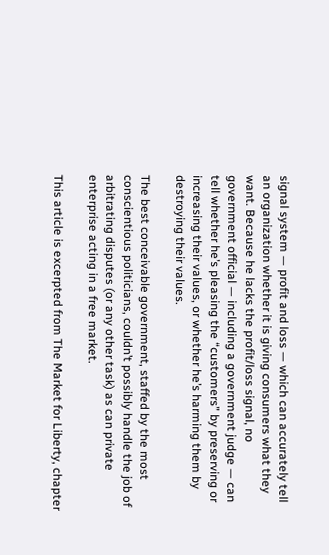signal system — profit and loss — which can accurately tell an organization whether it is giving consumers what they want. Because he lacks the profit/loss signal, no government official — including a government judge — can tell whether he’s pleasing the “customers” by preserving or increasing their values, or whether he’s harming them by destroying their values.

The best conceivable government, staffed by the most conscientious politicians, couldn’t possibly handle the job of arbitrating disputes (or any other task) as can private enterprise acting in a free market.

This article is excerpted from The Market for Liberty, chapter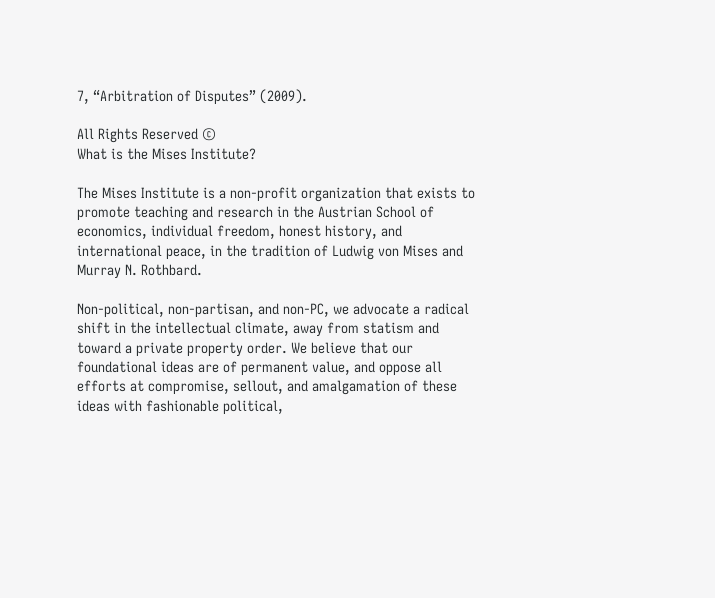7, “Arbitration of Disputes” (2009).

All Rights Reserved ©
What is the Mises Institute?

The Mises Institute is a non-profit organization that exists to promote teaching and research in the Austrian School of economics, individual freedom, honest history, and international peace, in the tradition of Ludwig von Mises and Murray N. Rothbard.

Non-political, non-partisan, and non-PC, we advocate a radical shift in the intellectual climate, away from statism and toward a private property order. We believe that our foundational ideas are of permanent value, and oppose all efforts at compromise, sellout, and amalgamation of these ideas with fashionable political,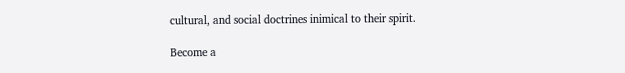cultural, and social doctrines inimical to their spirit.

Become a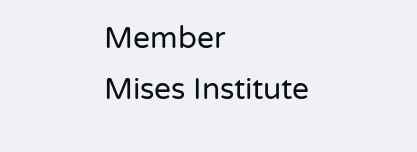Member
Mises Institute